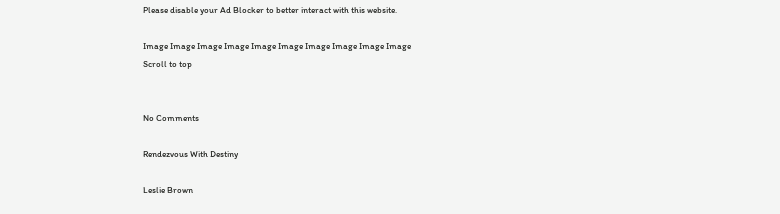Please disable your Ad Blocker to better interact with this website.

Image Image Image Image Image Image Image Image Image Image
Scroll to top


No Comments

Rendezvous With Destiny

Leslie Brown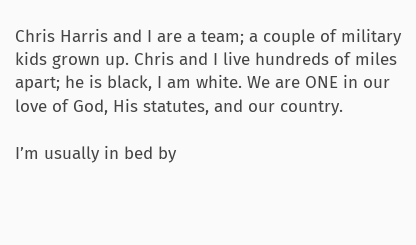Chris Harris and I are a team; a couple of military kids grown up. Chris and I live hundreds of miles apart; he is black, I am white. We are ONE in our love of God, His statutes, and our country.

I’m usually in bed by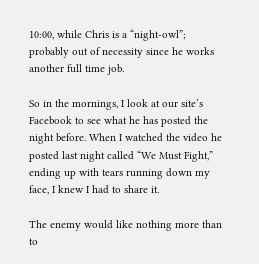10:00, while Chris is a “night-owl”; probably out of necessity since he works another full time job.

So in the mornings, I look at our site’s Facebook to see what he has posted the night before. When I watched the video he posted last night called “We Must Fight,” ending up with tears running down my face, I knew I had to share it.

The enemy would like nothing more than to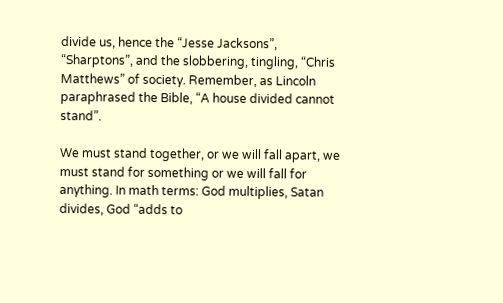divide us, hence the “Jesse Jacksons”, “Sharptons”, and the slobbering, tingling, “Chris Matthews” of society. Remember, as Lincoln paraphrased the Bible, “A house divided cannot stand”.

We must stand together, or we will fall apart, we must stand for something or we will fall for anything. In math terms: God multiplies, Satan divides, God “adds to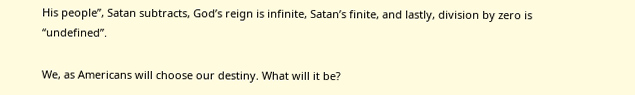His people”, Satan subtracts, God’s reign is infinite, Satan’s finite, and lastly, division by zero is “undefined”.

We, as Americans will choose our destiny. What will it be?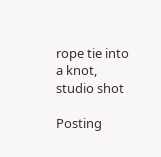rope tie into a knot, studio shot

Posting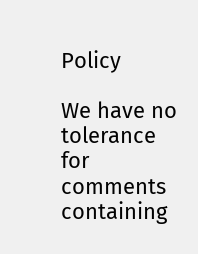Policy

We have no tolerance for comments containing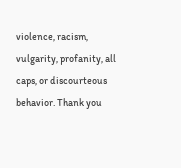violence, racism, vulgarity, profanity, all caps, or discourteous behavior. Thank you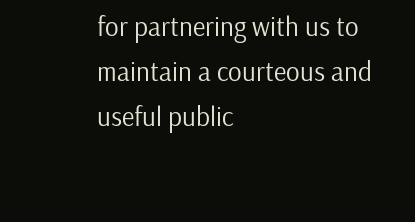for partnering with us to maintain a courteous and useful public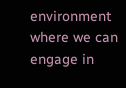environment where we can engage in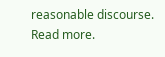reasonable discourse. Read more.